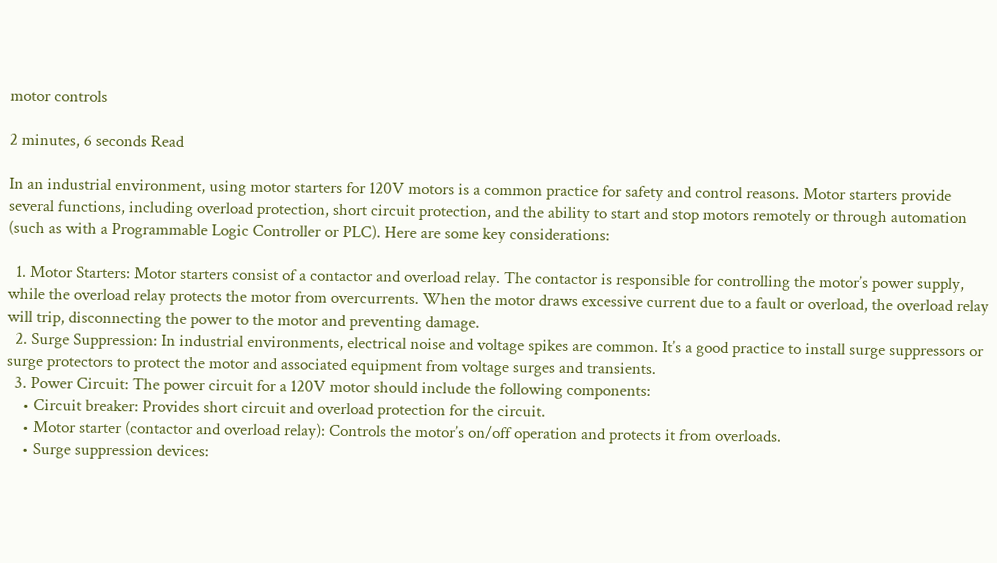motor controls

2 minutes, 6 seconds Read

In an industrial environment, using motor starters for 120V motors is a common practice for safety and control reasons. Motor starters provide several functions, including overload protection, short circuit protection, and the ability to start and stop motors remotely or through automation (such as with a Programmable Logic Controller or PLC). Here are some key considerations:

  1. Motor Starters: Motor starters consist of a contactor and overload relay. The contactor is responsible for controlling the motor’s power supply, while the overload relay protects the motor from overcurrents. When the motor draws excessive current due to a fault or overload, the overload relay will trip, disconnecting the power to the motor and preventing damage.
  2. Surge Suppression: In industrial environments, electrical noise and voltage spikes are common. It’s a good practice to install surge suppressors or surge protectors to protect the motor and associated equipment from voltage surges and transients.
  3. Power Circuit: The power circuit for a 120V motor should include the following components:
    • Circuit breaker: Provides short circuit and overload protection for the circuit.
    • Motor starter (contactor and overload relay): Controls the motor’s on/off operation and protects it from overloads.
    • Surge suppression devices: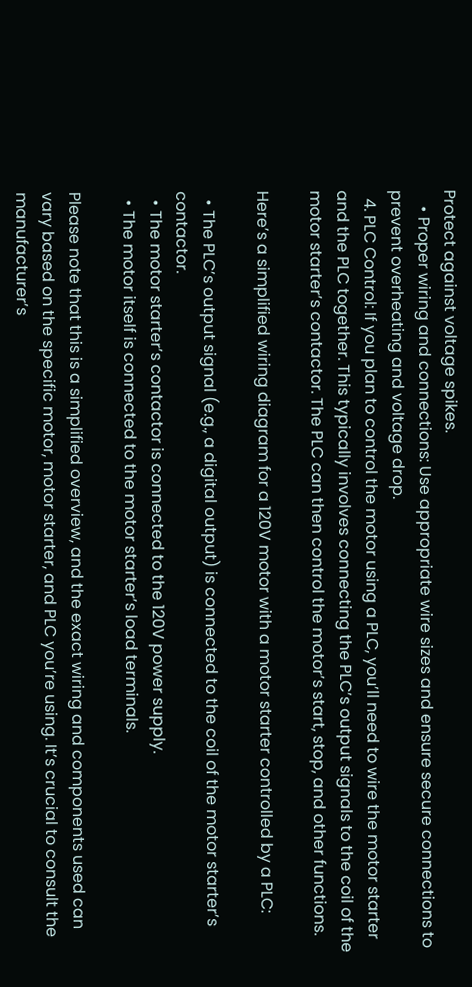Protect against voltage spikes.
    • Proper wiring and connections: Use appropriate wire sizes and ensure secure connections to prevent overheating and voltage drop.
  4. PLC Control: If you plan to control the motor using a PLC, you’ll need to wire the motor starter and the PLC together. This typically involves connecting the PLC’s output signals to the coil of the motor starter’s contactor. The PLC can then control the motor’s start, stop, and other functions.

Here’s a simplified wiring diagram for a 120V motor with a motor starter controlled by a PLC:

  • The PLC’s output signal (e.g., a digital output) is connected to the coil of the motor starter’s contactor.
  • The motor starter’s contactor is connected to the 120V power supply.
  • The motor itself is connected to the motor starter’s load terminals.

Please note that this is a simplified overview, and the exact wiring and components used can vary based on the specific motor, motor starter, and PLC you’re using. It’s crucial to consult the manufacturer’s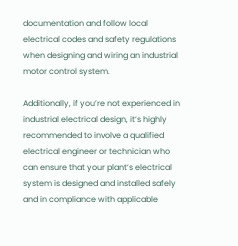documentation and follow local electrical codes and safety regulations when designing and wiring an industrial motor control system.

Additionally, if you’re not experienced in industrial electrical design, it’s highly recommended to involve a qualified electrical engineer or technician who can ensure that your plant’s electrical system is designed and installed safely and in compliance with applicable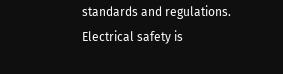standards and regulations. Electrical safety is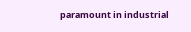paramount in industrial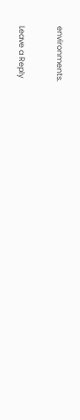environments.

Leave a Reply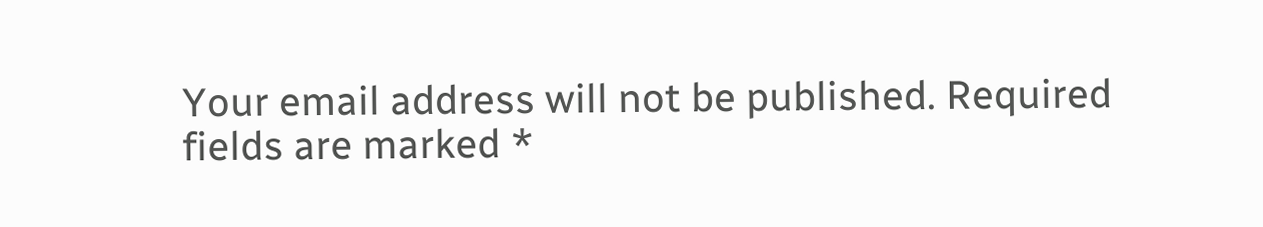Your email address will not be published. Required fields are marked *